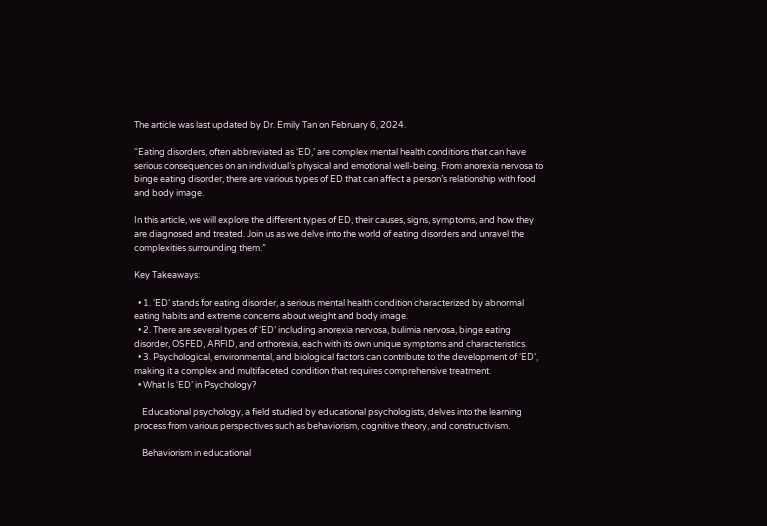The article was last updated by Dr. Emily Tan on February 6, 2024.

“Eating disorders, often abbreviated as ‘ED,’ are complex mental health conditions that can have serious consequences on an individual’s physical and emotional well-being. From anorexia nervosa to binge eating disorder, there are various types of ED that can affect a person’s relationship with food and body image.

In this article, we will explore the different types of ED, their causes, signs, symptoms, and how they are diagnosed and treated. Join us as we delve into the world of eating disorders and unravel the complexities surrounding them.”

Key Takeaways:

  • 1. ‘ED’ stands for eating disorder, a serious mental health condition characterized by abnormal eating habits and extreme concerns about weight and body image.
  • 2. There are several types of ‘ED’ including anorexia nervosa, bulimia nervosa, binge eating disorder, OSFED, ARFID, and orthorexia, each with its own unique symptoms and characteristics.
  • 3. Psychological, environmental, and biological factors can contribute to the development of ‘ED’, making it a complex and multifaceted condition that requires comprehensive treatment.
  • What Is ‘ED’ in Psychology?

    Educational psychology, a field studied by educational psychologists, delves into the learning process from various perspectives such as behaviorism, cognitive theory, and constructivism.

    Behaviorism in educational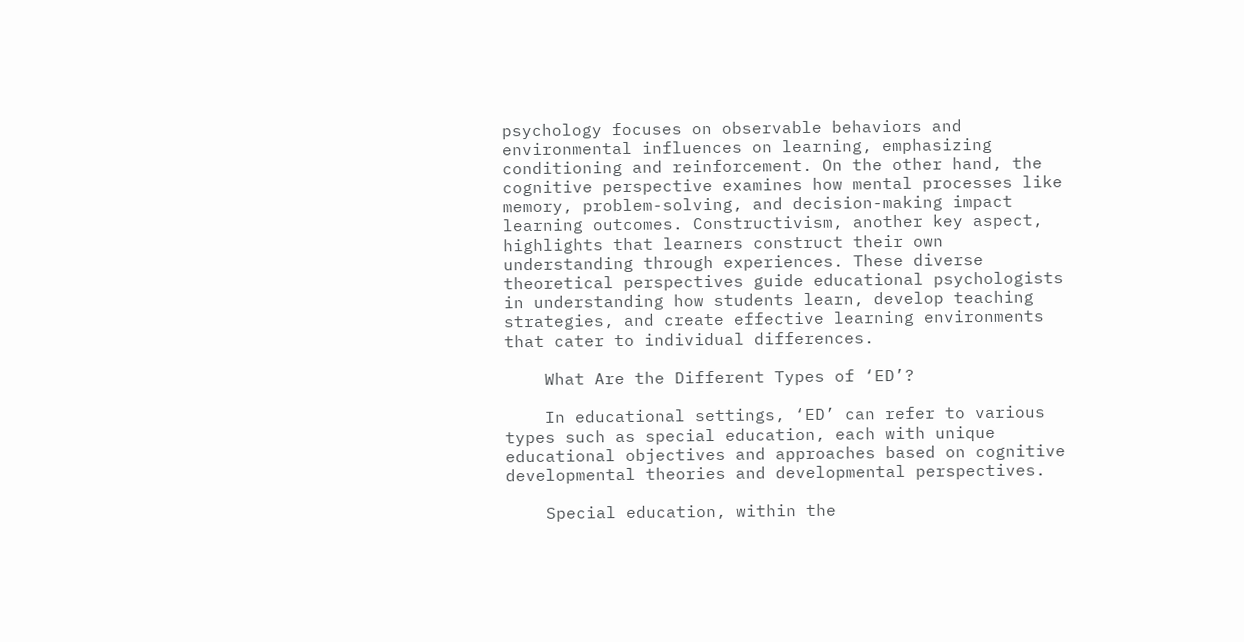psychology focuses on observable behaviors and environmental influences on learning, emphasizing conditioning and reinforcement. On the other hand, the cognitive perspective examines how mental processes like memory, problem-solving, and decision-making impact learning outcomes. Constructivism, another key aspect, highlights that learners construct their own understanding through experiences. These diverse theoretical perspectives guide educational psychologists in understanding how students learn, develop teaching strategies, and create effective learning environments that cater to individual differences.

    What Are the Different Types of ‘ED’?

    In educational settings, ‘ED’ can refer to various types such as special education, each with unique educational objectives and approaches based on cognitive developmental theories and developmental perspectives.

    Special education, within the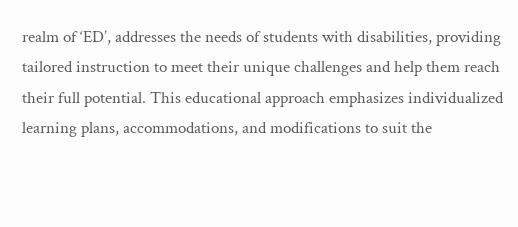realm of ‘ED’, addresses the needs of students with disabilities, providing tailored instruction to meet their unique challenges and help them reach their full potential. This educational approach emphasizes individualized learning plans, accommodations, and modifications to suit the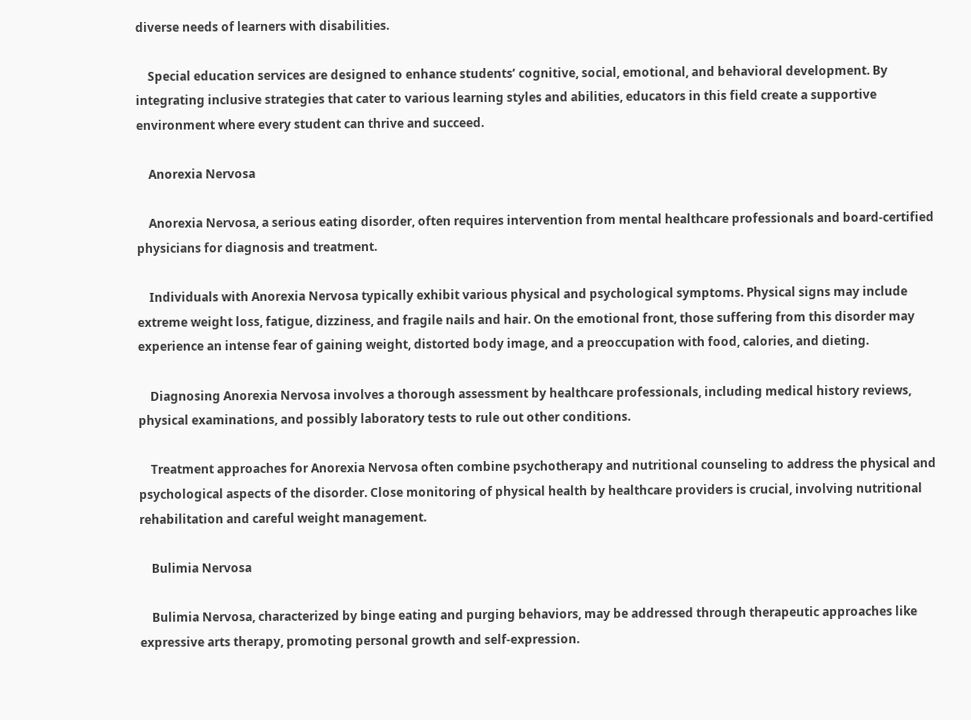diverse needs of learners with disabilities.

    Special education services are designed to enhance students’ cognitive, social, emotional, and behavioral development. By integrating inclusive strategies that cater to various learning styles and abilities, educators in this field create a supportive environment where every student can thrive and succeed.

    Anorexia Nervosa

    Anorexia Nervosa, a serious eating disorder, often requires intervention from mental healthcare professionals and board-certified physicians for diagnosis and treatment.

    Individuals with Anorexia Nervosa typically exhibit various physical and psychological symptoms. Physical signs may include extreme weight loss, fatigue, dizziness, and fragile nails and hair. On the emotional front, those suffering from this disorder may experience an intense fear of gaining weight, distorted body image, and a preoccupation with food, calories, and dieting.

    Diagnosing Anorexia Nervosa involves a thorough assessment by healthcare professionals, including medical history reviews, physical examinations, and possibly laboratory tests to rule out other conditions.

    Treatment approaches for Anorexia Nervosa often combine psychotherapy and nutritional counseling to address the physical and psychological aspects of the disorder. Close monitoring of physical health by healthcare providers is crucial, involving nutritional rehabilitation and careful weight management.

    Bulimia Nervosa

    Bulimia Nervosa, characterized by binge eating and purging behaviors, may be addressed through therapeutic approaches like expressive arts therapy, promoting personal growth and self-expression.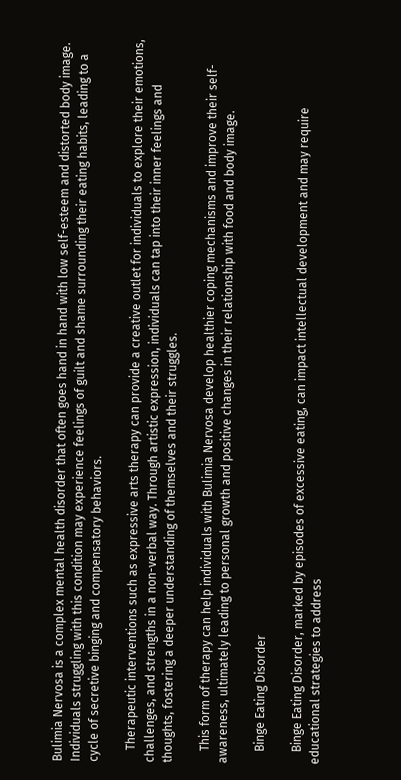Bulimia Nervosa is a complex mental health disorder that often goes hand in hand with low self-esteem and distorted body image. Individuals struggling with this condition may experience feelings of guilt and shame surrounding their eating habits, leading to a cycle of secretive binging and compensatory behaviors.

    Therapeutic interventions such as expressive arts therapy can provide a creative outlet for individuals to explore their emotions, challenges, and strengths in a non-verbal way. Through artistic expression, individuals can tap into their inner feelings and thoughts, fostering a deeper understanding of themselves and their struggles.

    This form of therapy can help individuals with Bulimia Nervosa develop healthier coping mechanisms and improve their self-awareness, ultimately leading to personal growth and positive changes in their relationship with food and body image.

    Binge Eating Disorder

    Binge Eating Disorder, marked by episodes of excessive eating, can impact intellectual development and may require educational strategies to address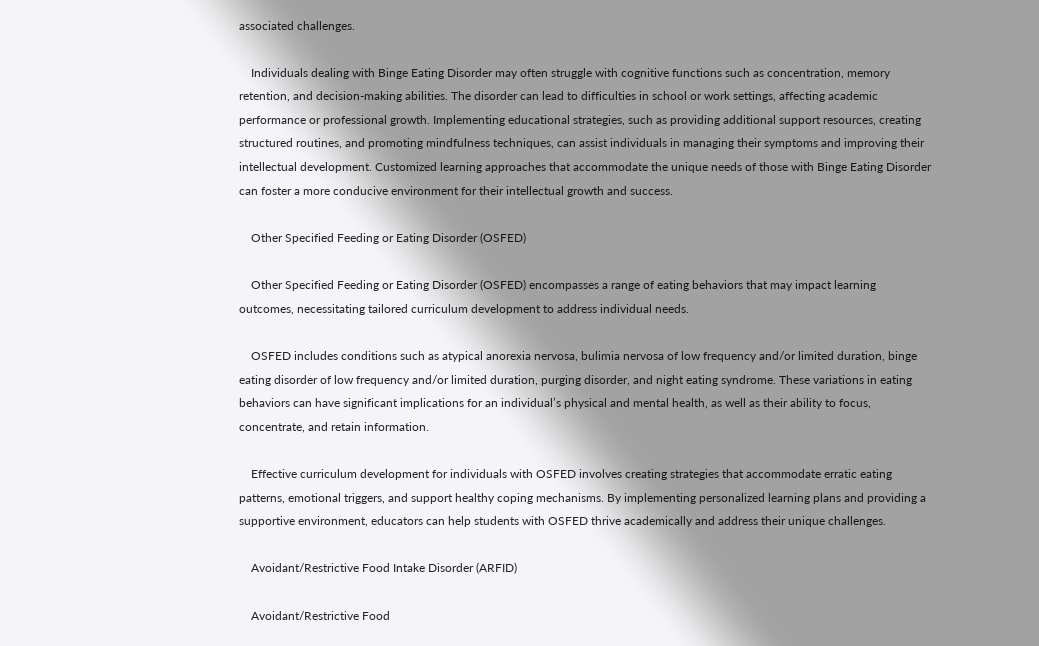associated challenges.

    Individuals dealing with Binge Eating Disorder may often struggle with cognitive functions such as concentration, memory retention, and decision-making abilities. The disorder can lead to difficulties in school or work settings, affecting academic performance or professional growth. Implementing educational strategies, such as providing additional support resources, creating structured routines, and promoting mindfulness techniques, can assist individuals in managing their symptoms and improving their intellectual development. Customized learning approaches that accommodate the unique needs of those with Binge Eating Disorder can foster a more conducive environment for their intellectual growth and success.

    Other Specified Feeding or Eating Disorder (OSFED)

    Other Specified Feeding or Eating Disorder (OSFED) encompasses a range of eating behaviors that may impact learning outcomes, necessitating tailored curriculum development to address individual needs.

    OSFED includes conditions such as atypical anorexia nervosa, bulimia nervosa of low frequency and/or limited duration, binge eating disorder of low frequency and/or limited duration, purging disorder, and night eating syndrome. These variations in eating behaviors can have significant implications for an individual’s physical and mental health, as well as their ability to focus, concentrate, and retain information.

    Effective curriculum development for individuals with OSFED involves creating strategies that accommodate erratic eating patterns, emotional triggers, and support healthy coping mechanisms. By implementing personalized learning plans and providing a supportive environment, educators can help students with OSFED thrive academically and address their unique challenges.

    Avoidant/Restrictive Food Intake Disorder (ARFID)

    Avoidant/Restrictive Food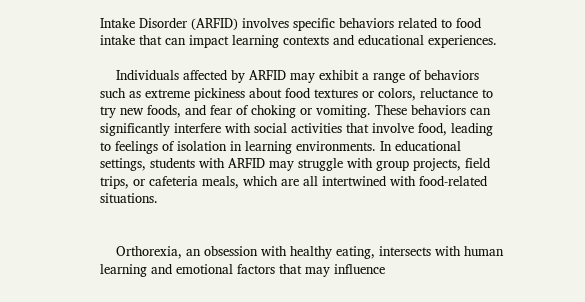Intake Disorder (ARFID) involves specific behaviors related to food intake that can impact learning contexts and educational experiences.

    Individuals affected by ARFID may exhibit a range of behaviors such as extreme pickiness about food textures or colors, reluctance to try new foods, and fear of choking or vomiting. These behaviors can significantly interfere with social activities that involve food, leading to feelings of isolation in learning environments. In educational settings, students with ARFID may struggle with group projects, field trips, or cafeteria meals, which are all intertwined with food-related situations.


    Orthorexia, an obsession with healthy eating, intersects with human learning and emotional factors that may influence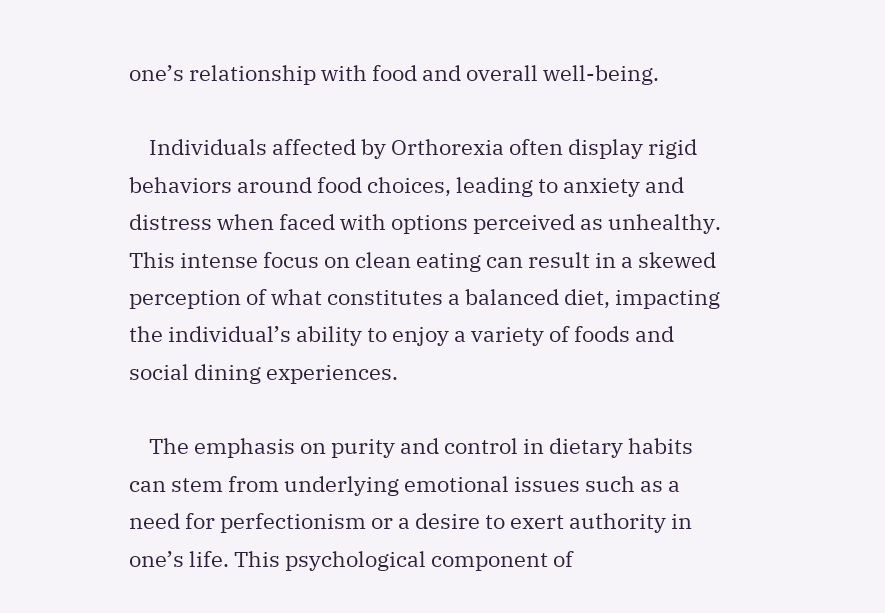one’s relationship with food and overall well-being.

    Individuals affected by Orthorexia often display rigid behaviors around food choices, leading to anxiety and distress when faced with options perceived as unhealthy. This intense focus on clean eating can result in a skewed perception of what constitutes a balanced diet, impacting the individual’s ability to enjoy a variety of foods and social dining experiences.

    The emphasis on purity and control in dietary habits can stem from underlying emotional issues such as a need for perfectionism or a desire to exert authority in one’s life. This psychological component of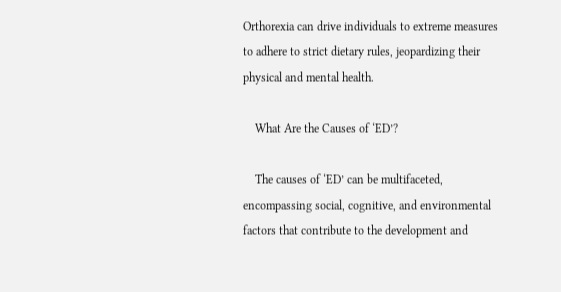Orthorexia can drive individuals to extreme measures to adhere to strict dietary rules, jeopardizing their physical and mental health.

    What Are the Causes of ‘ED’?

    The causes of ‘ED’ can be multifaceted, encompassing social, cognitive, and environmental factors that contribute to the development and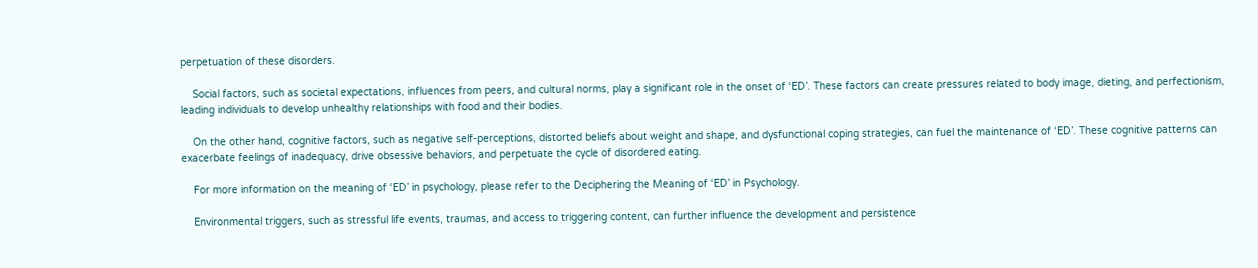perpetuation of these disorders.

    Social factors, such as societal expectations, influences from peers, and cultural norms, play a significant role in the onset of ‘ED’. These factors can create pressures related to body image, dieting, and perfectionism, leading individuals to develop unhealthy relationships with food and their bodies.

    On the other hand, cognitive factors, such as negative self-perceptions, distorted beliefs about weight and shape, and dysfunctional coping strategies, can fuel the maintenance of ‘ED’. These cognitive patterns can exacerbate feelings of inadequacy, drive obsessive behaviors, and perpetuate the cycle of disordered eating.

    For more information on the meaning of ‘ED’ in psychology, please refer to the Deciphering the Meaning of ‘ED’ in Psychology.

    Environmental triggers, such as stressful life events, traumas, and access to triggering content, can further influence the development and persistence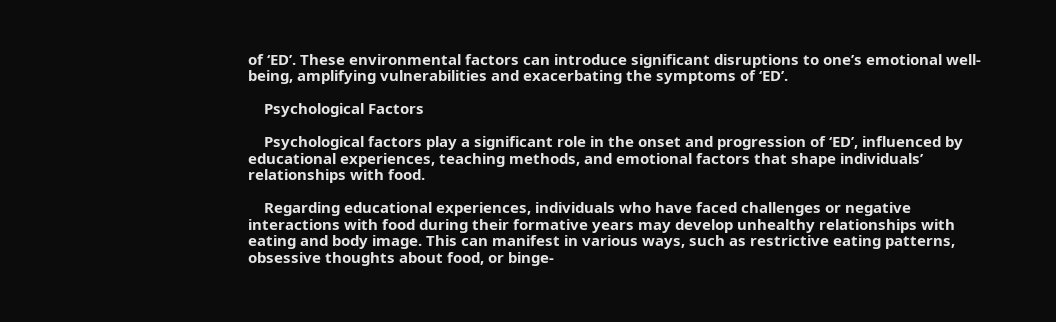of ‘ED’. These environmental factors can introduce significant disruptions to one’s emotional well-being, amplifying vulnerabilities and exacerbating the symptoms of ‘ED’.

    Psychological Factors

    Psychological factors play a significant role in the onset and progression of ‘ED’, influenced by educational experiences, teaching methods, and emotional factors that shape individuals’ relationships with food.

    Regarding educational experiences, individuals who have faced challenges or negative interactions with food during their formative years may develop unhealthy relationships with eating and body image. This can manifest in various ways, such as restrictive eating patterns, obsessive thoughts about food, or binge-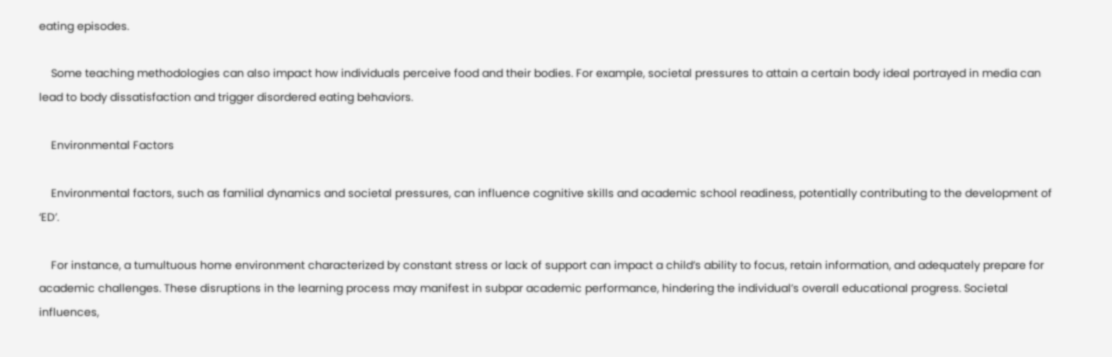eating episodes.

    Some teaching methodologies can also impact how individuals perceive food and their bodies. For example, societal pressures to attain a certain body ideal portrayed in media can lead to body dissatisfaction and trigger disordered eating behaviors.

    Environmental Factors

    Environmental factors, such as familial dynamics and societal pressures, can influence cognitive skills and academic school readiness, potentially contributing to the development of ‘ED’.

    For instance, a tumultuous home environment characterized by constant stress or lack of support can impact a child’s ability to focus, retain information, and adequately prepare for academic challenges. These disruptions in the learning process may manifest in subpar academic performance, hindering the individual’s overall educational progress. Societal influences,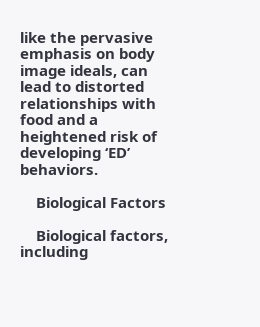like the pervasive emphasis on body image ideals, can lead to distorted relationships with food and a heightened risk of developing ‘ED’ behaviors.

    Biological Factors

    Biological factors, including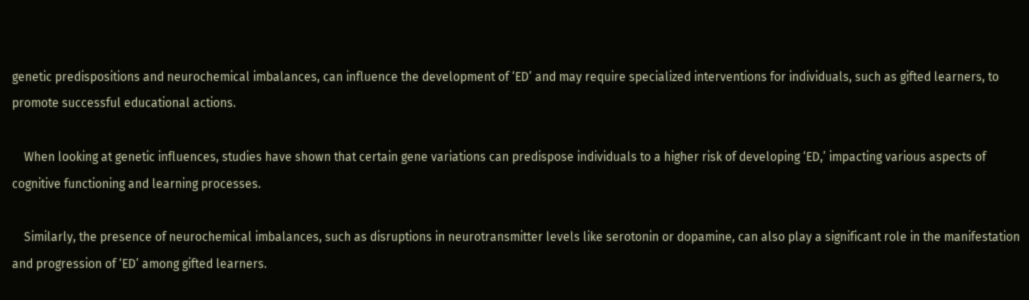genetic predispositions and neurochemical imbalances, can influence the development of ‘ED’ and may require specialized interventions for individuals, such as gifted learners, to promote successful educational actions.

    When looking at genetic influences, studies have shown that certain gene variations can predispose individuals to a higher risk of developing ‘ED,’ impacting various aspects of cognitive functioning and learning processes.

    Similarly, the presence of neurochemical imbalances, such as disruptions in neurotransmitter levels like serotonin or dopamine, can also play a significant role in the manifestation and progression of ‘ED’ among gifted learners.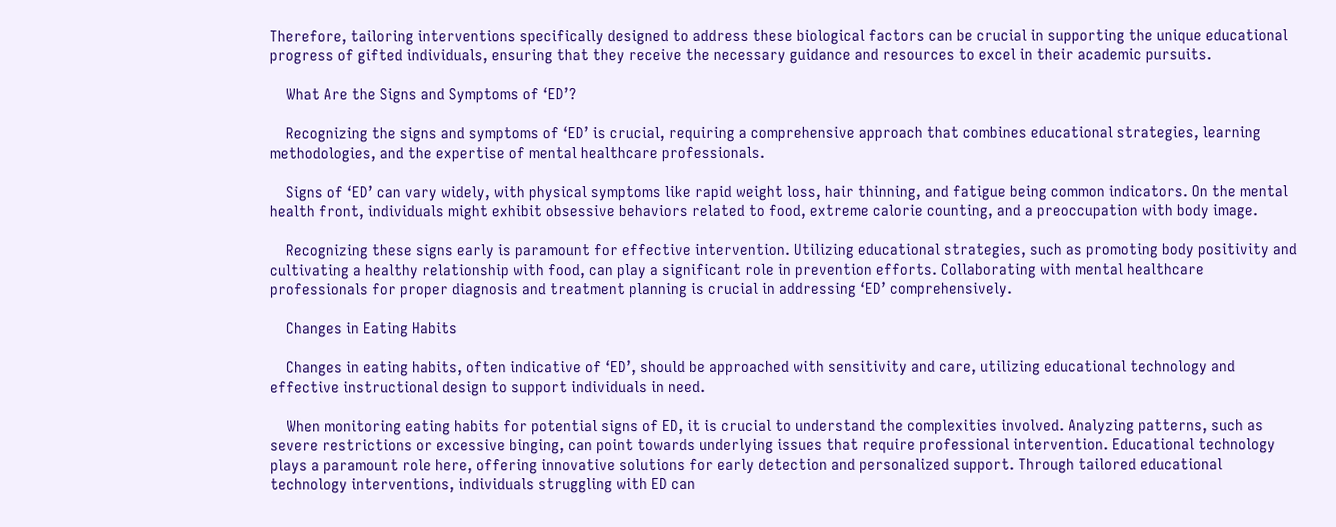Therefore, tailoring interventions specifically designed to address these biological factors can be crucial in supporting the unique educational progress of gifted individuals, ensuring that they receive the necessary guidance and resources to excel in their academic pursuits.

    What Are the Signs and Symptoms of ‘ED’?

    Recognizing the signs and symptoms of ‘ED’ is crucial, requiring a comprehensive approach that combines educational strategies, learning methodologies, and the expertise of mental healthcare professionals.

    Signs of ‘ED’ can vary widely, with physical symptoms like rapid weight loss, hair thinning, and fatigue being common indicators. On the mental health front, individuals might exhibit obsessive behaviors related to food, extreme calorie counting, and a preoccupation with body image.

    Recognizing these signs early is paramount for effective intervention. Utilizing educational strategies, such as promoting body positivity and cultivating a healthy relationship with food, can play a significant role in prevention efforts. Collaborating with mental healthcare professionals for proper diagnosis and treatment planning is crucial in addressing ‘ED’ comprehensively.

    Changes in Eating Habits

    Changes in eating habits, often indicative of ‘ED’, should be approached with sensitivity and care, utilizing educational technology and effective instructional design to support individuals in need.

    When monitoring eating habits for potential signs of ED, it is crucial to understand the complexities involved. Analyzing patterns, such as severe restrictions or excessive binging, can point towards underlying issues that require professional intervention. Educational technology plays a paramount role here, offering innovative solutions for early detection and personalized support. Through tailored educational technology interventions, individuals struggling with ED can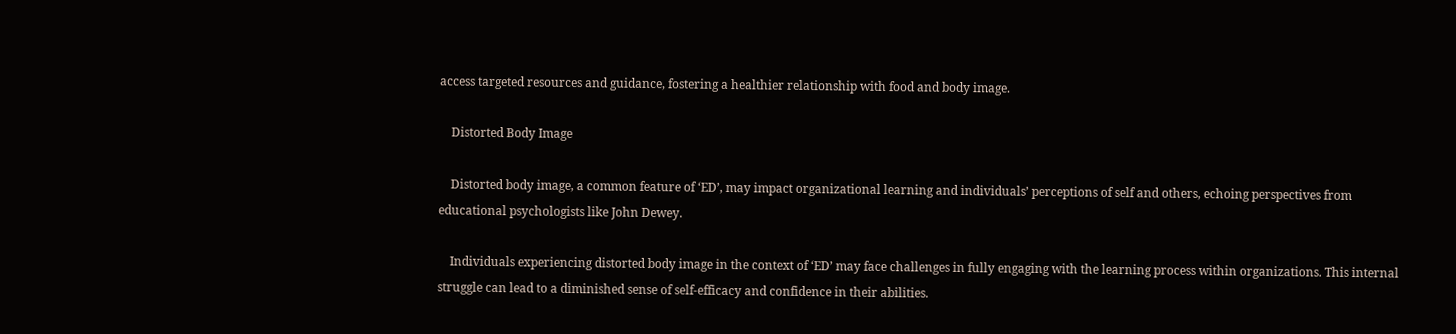access targeted resources and guidance, fostering a healthier relationship with food and body image.

    Distorted Body Image

    Distorted body image, a common feature of ‘ED’, may impact organizational learning and individuals’ perceptions of self and others, echoing perspectives from educational psychologists like John Dewey.

    Individuals experiencing distorted body image in the context of ‘ED’ may face challenges in fully engaging with the learning process within organizations. This internal struggle can lead to a diminished sense of self-efficacy and confidence in their abilities.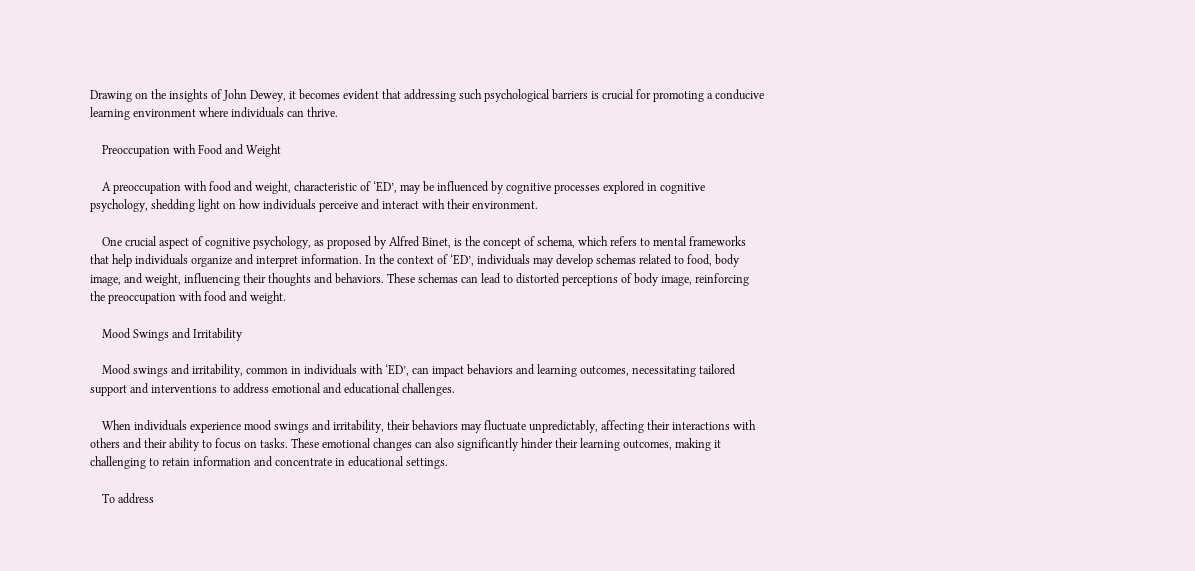Drawing on the insights of John Dewey, it becomes evident that addressing such psychological barriers is crucial for promoting a conducive learning environment where individuals can thrive.

    Preoccupation with Food and Weight

    A preoccupation with food and weight, characteristic of ‘ED’, may be influenced by cognitive processes explored in cognitive psychology, shedding light on how individuals perceive and interact with their environment.

    One crucial aspect of cognitive psychology, as proposed by Alfred Binet, is the concept of schema, which refers to mental frameworks that help individuals organize and interpret information. In the context of ‘ED’, individuals may develop schemas related to food, body image, and weight, influencing their thoughts and behaviors. These schemas can lead to distorted perceptions of body image, reinforcing the preoccupation with food and weight.

    Mood Swings and Irritability

    Mood swings and irritability, common in individuals with ‘ED’, can impact behaviors and learning outcomes, necessitating tailored support and interventions to address emotional and educational challenges.

    When individuals experience mood swings and irritability, their behaviors may fluctuate unpredictably, affecting their interactions with others and their ability to focus on tasks. These emotional changes can also significantly hinder their learning outcomes, making it challenging to retain information and concentrate in educational settings.

    To address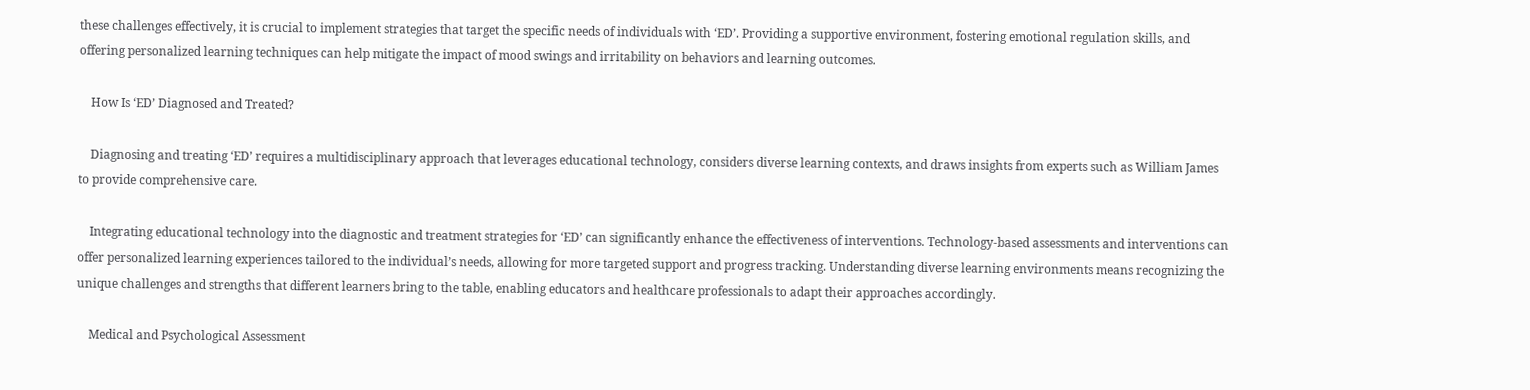these challenges effectively, it is crucial to implement strategies that target the specific needs of individuals with ‘ED’. Providing a supportive environment, fostering emotional regulation skills, and offering personalized learning techniques can help mitigate the impact of mood swings and irritability on behaviors and learning outcomes.

    How Is ‘ED’ Diagnosed and Treated?

    Diagnosing and treating ‘ED’ requires a multidisciplinary approach that leverages educational technology, considers diverse learning contexts, and draws insights from experts such as William James to provide comprehensive care.

    Integrating educational technology into the diagnostic and treatment strategies for ‘ED’ can significantly enhance the effectiveness of interventions. Technology-based assessments and interventions can offer personalized learning experiences tailored to the individual’s needs, allowing for more targeted support and progress tracking. Understanding diverse learning environments means recognizing the unique challenges and strengths that different learners bring to the table, enabling educators and healthcare professionals to adapt their approaches accordingly.

    Medical and Psychological Assessment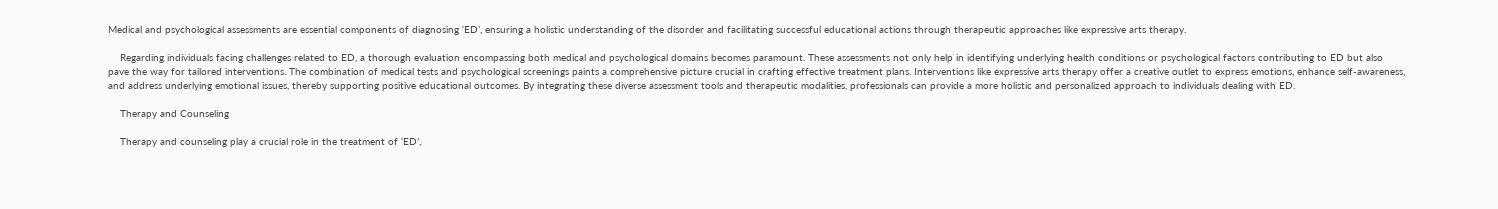Medical and psychological assessments are essential components of diagnosing ‘ED’, ensuring a holistic understanding of the disorder and facilitating successful educational actions through therapeutic approaches like expressive arts therapy.

    Regarding individuals facing challenges related to ED, a thorough evaluation encompassing both medical and psychological domains becomes paramount. These assessments not only help in identifying underlying health conditions or psychological factors contributing to ED but also pave the way for tailored interventions. The combination of medical tests and psychological screenings paints a comprehensive picture crucial in crafting effective treatment plans. Interventions like expressive arts therapy offer a creative outlet to express emotions, enhance self-awareness, and address underlying emotional issues, thereby supporting positive educational outcomes. By integrating these diverse assessment tools and therapeutic modalities, professionals can provide a more holistic and personalized approach to individuals dealing with ED.

    Therapy and Counseling

    Therapy and counseling play a crucial role in the treatment of ‘ED’,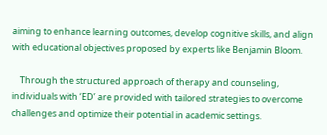aiming to enhance learning outcomes, develop cognitive skills, and align with educational objectives proposed by experts like Benjamin Bloom.

    Through the structured approach of therapy and counseling, individuals with ‘ED’ are provided with tailored strategies to overcome challenges and optimize their potential in academic settings.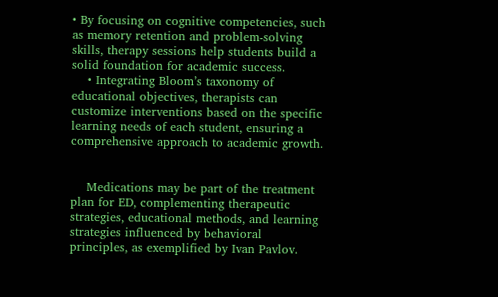• By focusing on cognitive competencies, such as memory retention and problem-solving skills, therapy sessions help students build a solid foundation for academic success.
    • Integrating Bloom’s taxonomy of educational objectives, therapists can customize interventions based on the specific learning needs of each student, ensuring a comprehensive approach to academic growth.


    Medications may be part of the treatment plan for ED, complementing therapeutic strategies, educational methods, and learning strategies influenced by behavioral principles, as exemplified by Ivan Pavlov.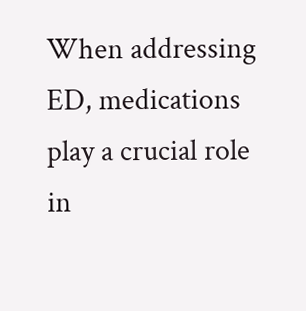When addressing ED, medications play a crucial role in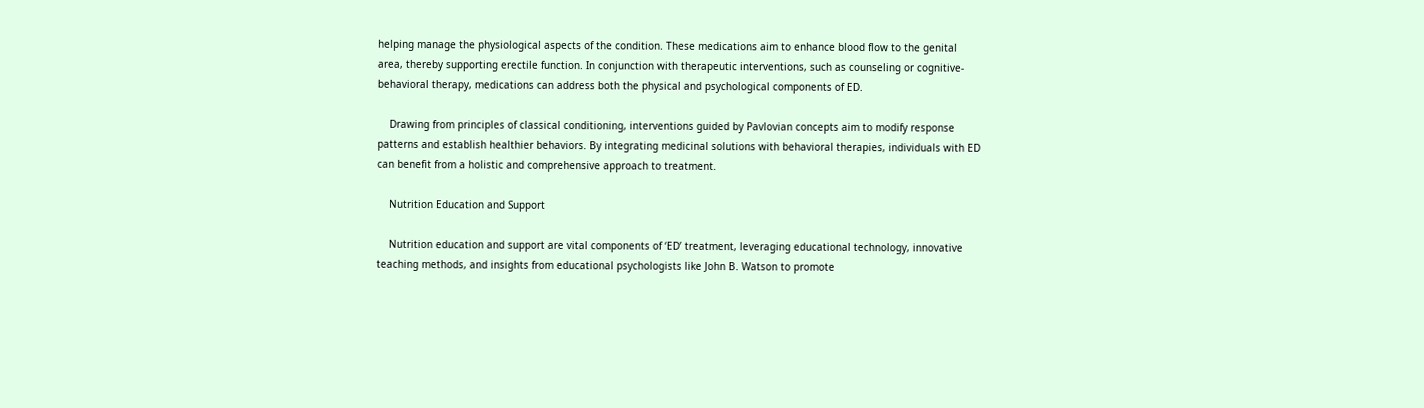helping manage the physiological aspects of the condition. These medications aim to enhance blood flow to the genital area, thereby supporting erectile function. In conjunction with therapeutic interventions, such as counseling or cognitive-behavioral therapy, medications can address both the physical and psychological components of ED.

    Drawing from principles of classical conditioning, interventions guided by Pavlovian concepts aim to modify response patterns and establish healthier behaviors. By integrating medicinal solutions with behavioral therapies, individuals with ED can benefit from a holistic and comprehensive approach to treatment.

    Nutrition Education and Support

    Nutrition education and support are vital components of ‘ED’ treatment, leveraging educational technology, innovative teaching methods, and insights from educational psychologists like John B. Watson to promote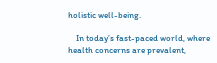holistic well-being.

    In today’s fast-paced world, where health concerns are prevalent,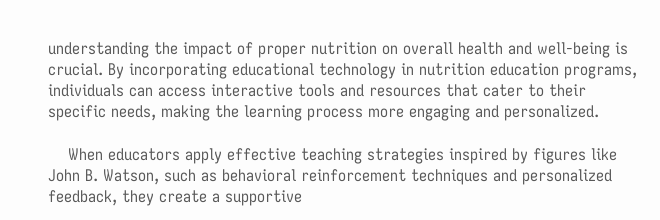understanding the impact of proper nutrition on overall health and well-being is crucial. By incorporating educational technology in nutrition education programs, individuals can access interactive tools and resources that cater to their specific needs, making the learning process more engaging and personalized.

    When educators apply effective teaching strategies inspired by figures like John B. Watson, such as behavioral reinforcement techniques and personalized feedback, they create a supportive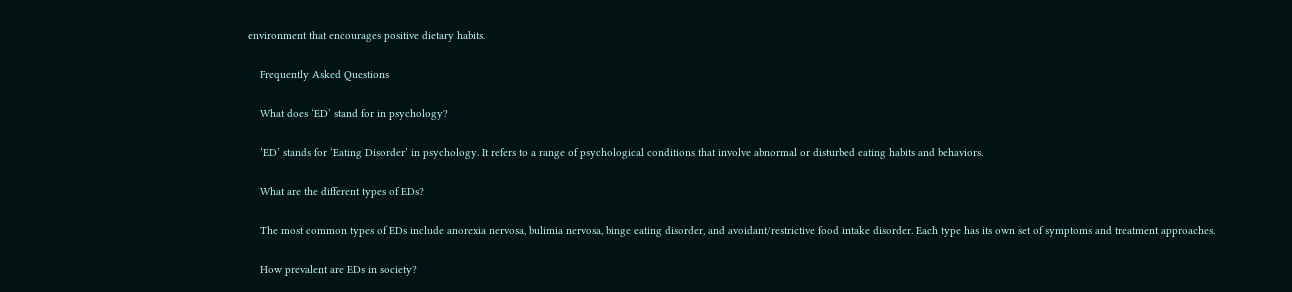environment that encourages positive dietary habits.

    Frequently Asked Questions

    What does ‘ED’ stand for in psychology?

    ‘ED’ stands for ‘Eating Disorder’ in psychology. It refers to a range of psychological conditions that involve abnormal or disturbed eating habits and behaviors.

    What are the different types of EDs?

    The most common types of EDs include anorexia nervosa, bulimia nervosa, binge eating disorder, and avoidant/restrictive food intake disorder. Each type has its own set of symptoms and treatment approaches.

    How prevalent are EDs in society?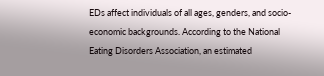EDs affect individuals of all ages, genders, and socio-economic backgrounds. According to the National Eating Disorders Association, an estimated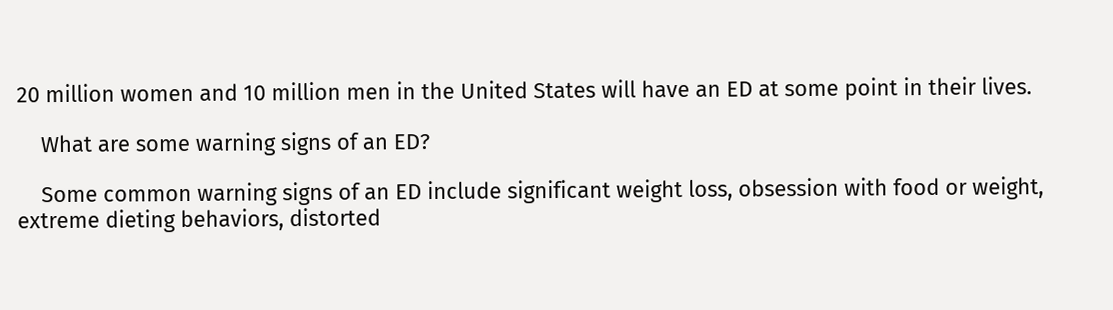20 million women and 10 million men in the United States will have an ED at some point in their lives.

    What are some warning signs of an ED?

    Some common warning signs of an ED include significant weight loss, obsession with food or weight, extreme dieting behaviors, distorted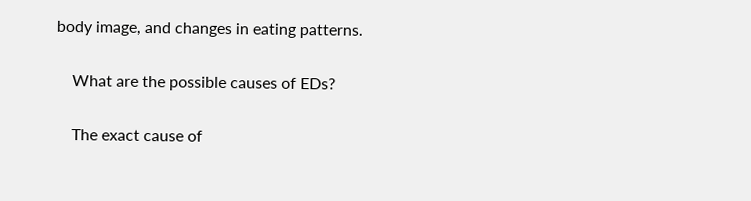body image, and changes in eating patterns.

    What are the possible causes of EDs?

    The exact cause of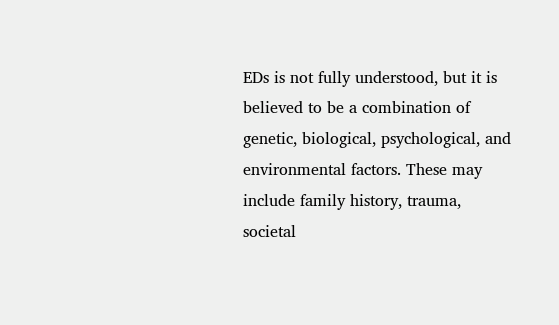EDs is not fully understood, but it is believed to be a combination of genetic, biological, psychological, and environmental factors. These may include family history, trauma, societal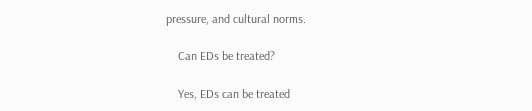pressure, and cultural norms.

    Can EDs be treated?

    Yes, EDs can be treated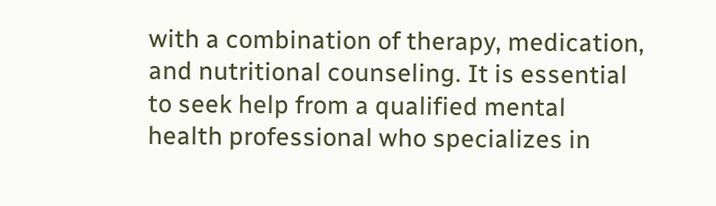with a combination of therapy, medication, and nutritional counseling. It is essential to seek help from a qualified mental health professional who specializes in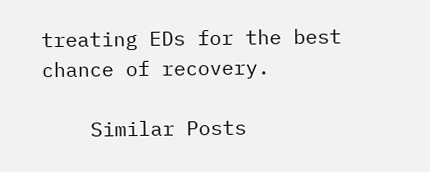treating EDs for the best chance of recovery.

    Similar Posts